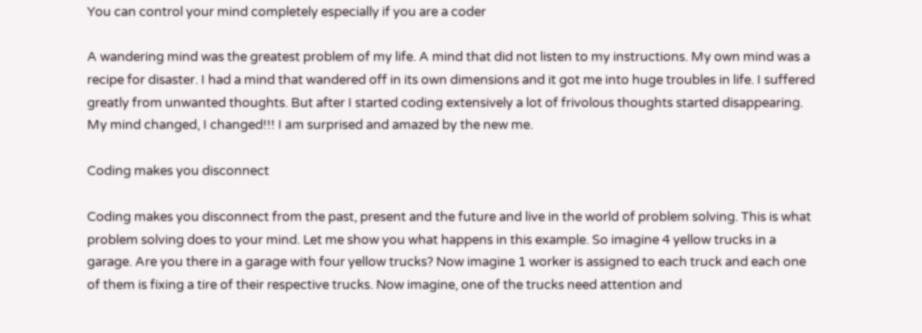You can control your mind completely especially if you are a coder

A wandering mind was the greatest problem of my life. A mind that did not listen to my instructions. My own mind was a recipe for disaster. I had a mind that wandered off in its own dimensions and it got me into huge troubles in life. I suffered greatly from unwanted thoughts. But after I started coding extensively a lot of frivolous thoughts started disappearing. My mind changed, I changed!!! I am surprised and amazed by the new me.

Coding makes you disconnect

Coding makes you disconnect from the past, present and the future and live in the world of problem solving. This is what problem solving does to your mind. Let me show you what happens in this example. So imagine 4 yellow trucks in a garage. Are you there in a garage with four yellow trucks? Now imagine 1 worker is assigned to each truck and each one of them is fixing a tire of their respective trucks. Now imagine, one of the trucks need attention and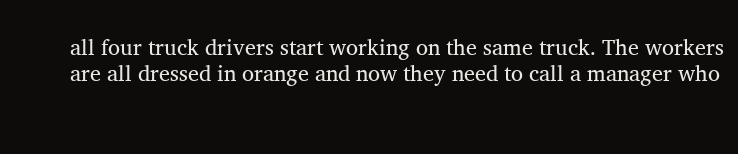all four truck drivers start working on the same truck. The workers are all dressed in orange and now they need to call a manager who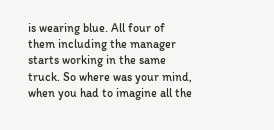is wearing blue. All four of them including the manager starts working in the same truck. So where was your mind, when you had to imagine all the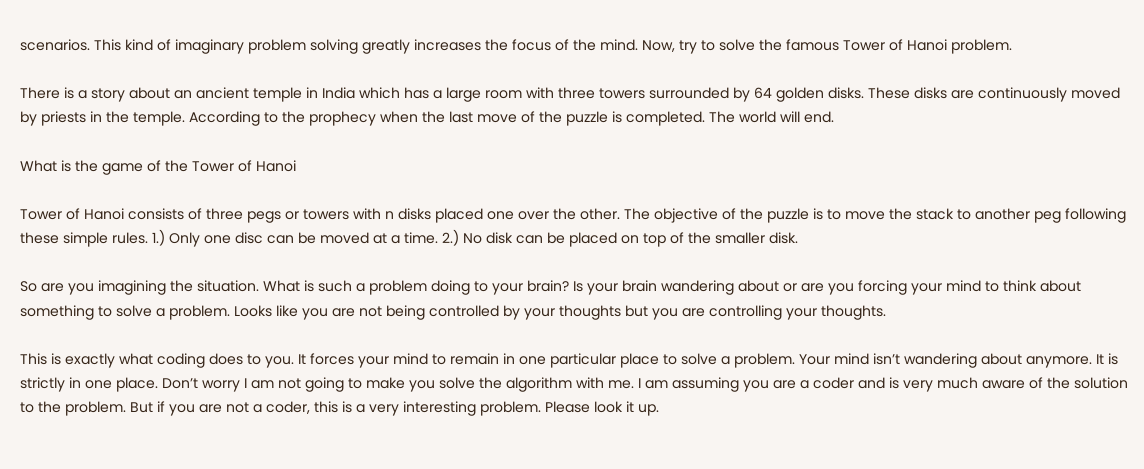scenarios. This kind of imaginary problem solving greatly increases the focus of the mind. Now, try to solve the famous Tower of Hanoi problem.

There is a story about an ancient temple in India which has a large room with three towers surrounded by 64 golden disks. These disks are continuously moved by priests in the temple. According to the prophecy when the last move of the puzzle is completed. The world will end.

What is the game of the Tower of Hanoi

Tower of Hanoi consists of three pegs or towers with n disks placed one over the other. The objective of the puzzle is to move the stack to another peg following these simple rules. 1.) Only one disc can be moved at a time. 2.) No disk can be placed on top of the smaller disk.

So are you imagining the situation. What is such a problem doing to your brain? Is your brain wandering about or are you forcing your mind to think about something to solve a problem. Looks like you are not being controlled by your thoughts but you are controlling your thoughts.

This is exactly what coding does to you. It forces your mind to remain in one particular place to solve a problem. Your mind isn’t wandering about anymore. It is strictly in one place. Don’t worry I am not going to make you solve the algorithm with me. I am assuming you are a coder and is very much aware of the solution to the problem. But if you are not a coder, this is a very interesting problem. Please look it up.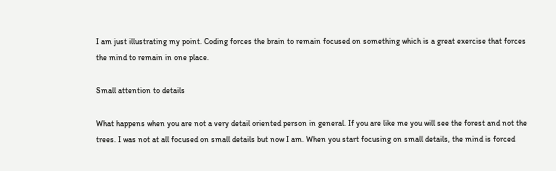I am just illustrating my point. Coding forces the brain to remain focused on something which is a great exercise that forces the mind to remain in one place.

Small attention to details

What happens when you are not a very detail oriented person in general. If you are like me you will see the forest and not the trees. I was not at all focused on small details but now I am. When you start focusing on small details, the mind is forced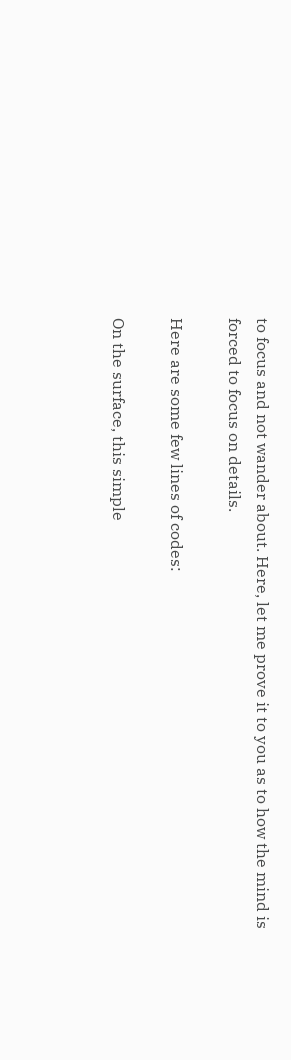to focus and not wander about. Here, let me prove it to you as to how the mind is forced to focus on details.

Here are some few lines of codes:

On the surface, this simple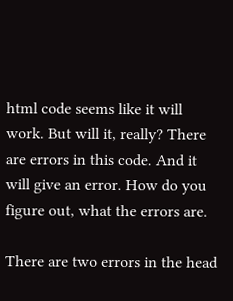html code seems like it will work. But will it, really? There are errors in this code. And it will give an error. How do you figure out, what the errors are.

There are two errors in the head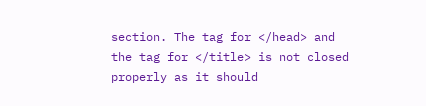section. The tag for </head> and the tag for </title> is not closed properly as it should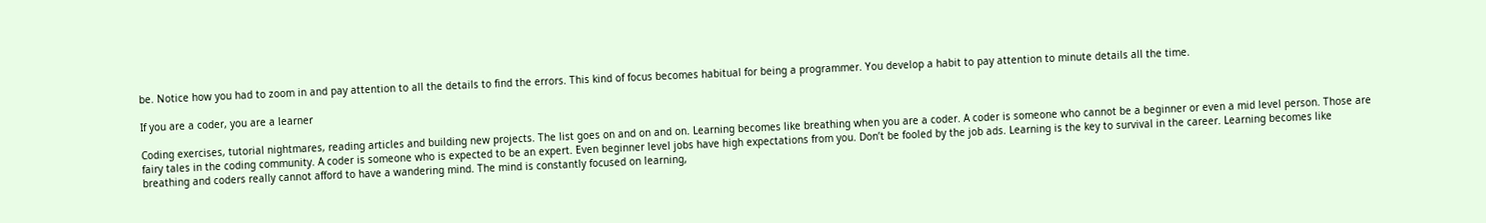be. Notice how you had to zoom in and pay attention to all the details to find the errors. This kind of focus becomes habitual for being a programmer. You develop a habit to pay attention to minute details all the time.

If you are a coder, you are a learner

Coding exercises, tutorial nightmares, reading articles and building new projects. The list goes on and on and on. Learning becomes like breathing when you are a coder. A coder is someone who cannot be a beginner or even a mid level person. Those are fairy tales in the coding community. A coder is someone who is expected to be an expert. Even beginner level jobs have high expectations from you. Don’t be fooled by the job ads. Learning is the key to survival in the career. Learning becomes like breathing and coders really cannot afford to have a wandering mind. The mind is constantly focused on learning,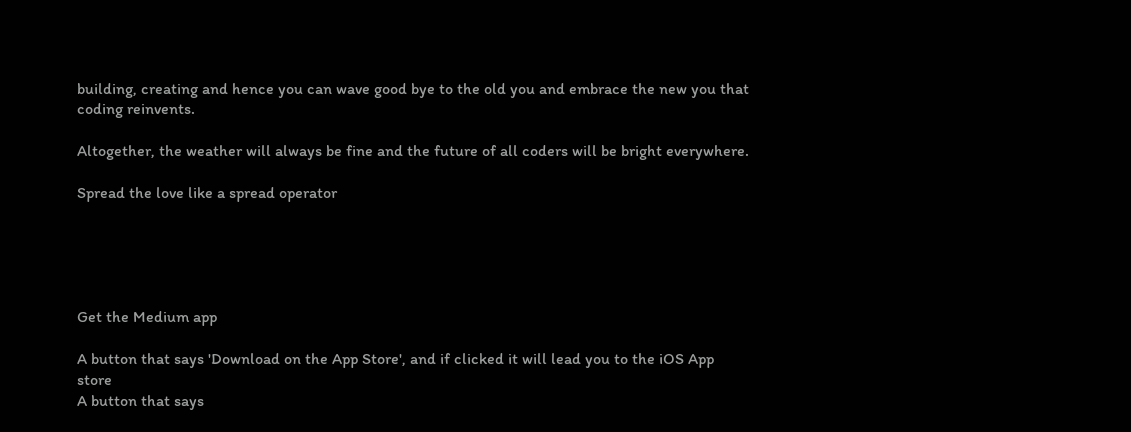building, creating and hence you can wave good bye to the old you and embrace the new you that coding reinvents.

Altogether, the weather will always be fine and the future of all coders will be bright everywhere.

Spread the love like a spread operator





Get the Medium app

A button that says 'Download on the App Store', and if clicked it will lead you to the iOS App store
A button that says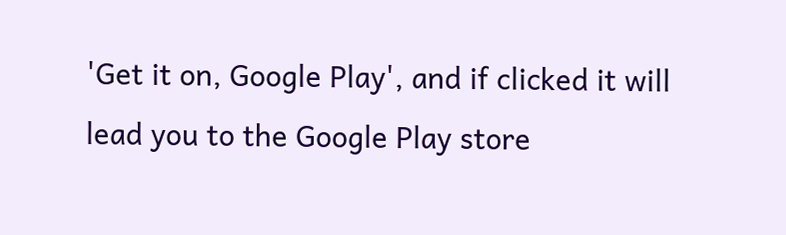'Get it on, Google Play', and if clicked it will lead you to the Google Play store